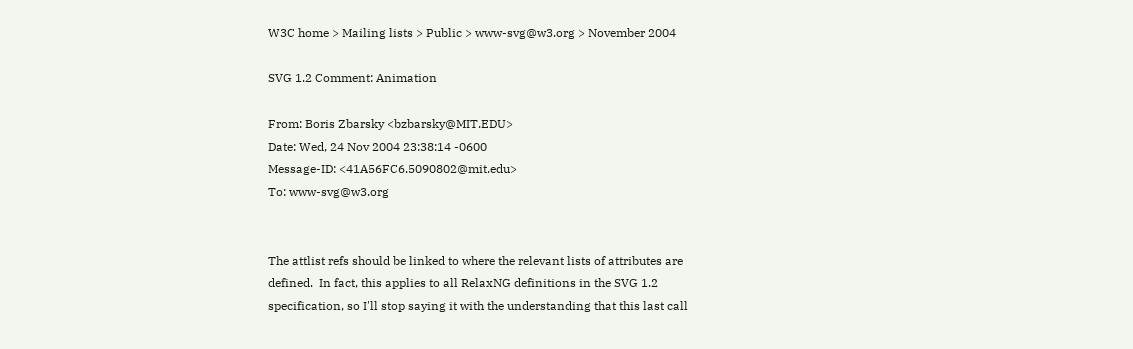W3C home > Mailing lists > Public > www-svg@w3.org > November 2004

SVG 1.2 Comment: Animation

From: Boris Zbarsky <bzbarsky@MIT.EDU>
Date: Wed, 24 Nov 2004 23:38:14 -0600
Message-ID: <41A56FC6.5090802@mit.edu>
To: www-svg@w3.org


The attlist refs should be linked to where the relevant lists of attributes are
defined.  In fact, this applies to all RelaxNG definitions in the SVG 1.2
specification, so I'll stop saying it with the understanding that this last call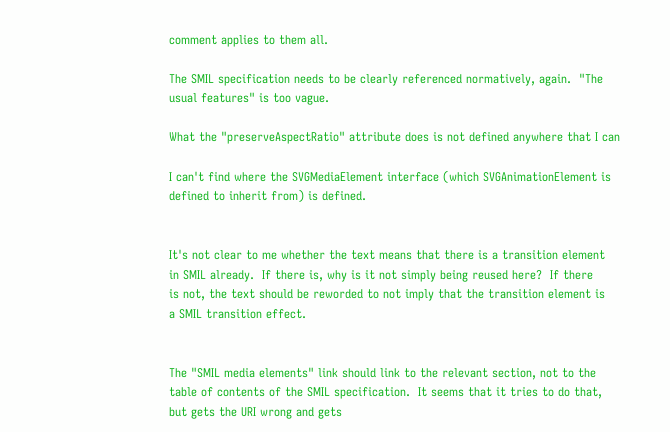comment applies to them all.

The SMIL specification needs to be clearly referenced normatively, again.  "The
usual features" is too vague.

What the "preserveAspectRatio" attribute does is not defined anywhere that I can

I can't find where the SVGMediaElement interface (which SVGAnimationElement is
defined to inherit from) is defined.


It's not clear to me whether the text means that there is a transition element
in SMIL already.  If there is, why is it not simply being reused here?  If there
is not, the text should be reworded to not imply that the transition element is
a SMIL transition effect.


The "SMIL media elements" link should link to the relevant section, not to the
table of contents of the SMIL specification.  It seems that it tries to do that,
but gets the URI wrong and gets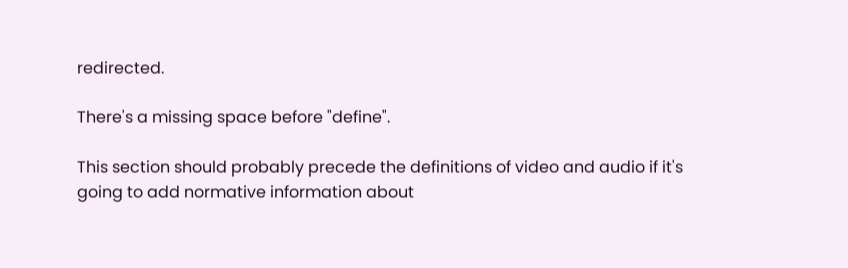redirected.

There's a missing space before "define".

This section should probably precede the definitions of video and audio if it's
going to add normative information about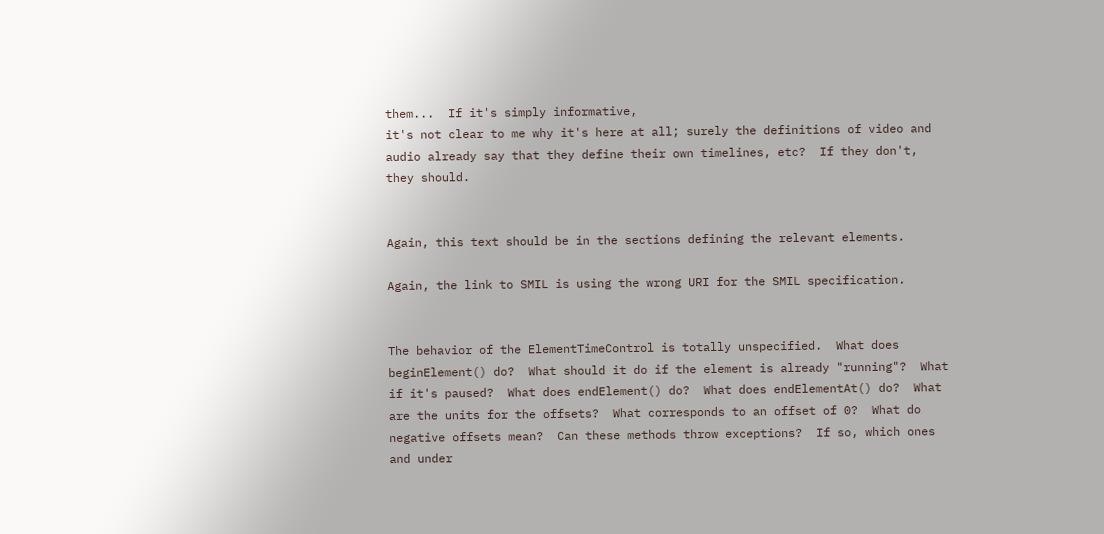them...  If it's simply informative,
it's not clear to me why it's here at all; surely the definitions of video and
audio already say that they define their own timelines, etc?  If they don't,
they should.


Again, this text should be in the sections defining the relevant elements.

Again, the link to SMIL is using the wrong URI for the SMIL specification.


The behavior of the ElementTimeControl is totally unspecified.  What does
beginElement() do?  What should it do if the element is already "running"?  What
if it's paused?  What does endElement() do?  What does endElementAt() do?  What
are the units for the offsets?  What corresponds to an offset of 0?  What do
negative offsets mean?  Can these methods throw exceptions?  If so, which ones
and under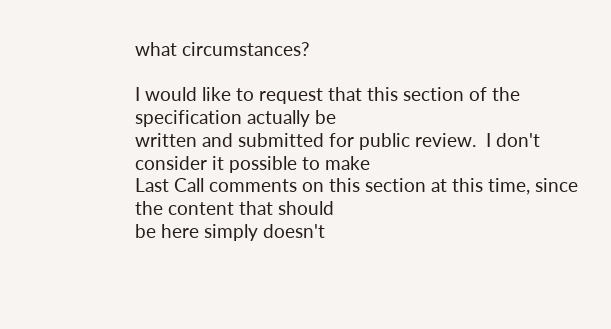what circumstances?

I would like to request that this section of the specification actually be
written and submitted for public review.  I don't consider it possible to make
Last Call comments on this section at this time, since the content that should
be here simply doesn't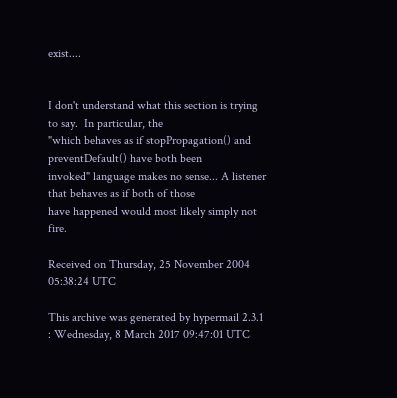exist....


I don't understand what this section is trying to say.  In particular, the
"which behaves as if stopPropagation() and preventDefault() have both been
invoked" language makes no sense... A listener that behaves as if both of those
have happened would most likely simply not fire.

Received on Thursday, 25 November 2004 05:38:24 UTC

This archive was generated by hypermail 2.3.1 : Wednesday, 8 March 2017 09:47:01 UTC